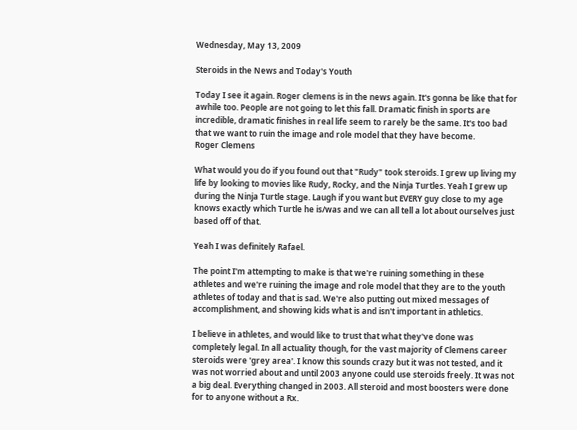Wednesday, May 13, 2009

Steroids in the News and Today's Youth

Today I see it again. Roger clemens is in the news again. It's gonna be like that for awhile too. People are not going to let this fall. Dramatic finish in sports are incredible, dramatic finishes in real life seem to rarely be the same. It's too bad that we want to ruin the image and role model that they have become.
Roger Clemens

What would you do if you found out that "Rudy" took steroids. I grew up living my life by looking to movies like Rudy, Rocky, and the Ninja Turtles. Yeah I grew up during the Ninja Turtle stage. Laugh if you want but EVERY guy close to my age knows exactly which Turtle he is/was and we can all tell a lot about ourselves just based off of that.

Yeah I was definitely Rafael.

The point I'm attempting to make is that we're ruining something in these athletes and we're ruining the image and role model that they are to the youth athletes of today and that is sad. We're also putting out mixed messages of accomplishment, and showing kids what is and isn't important in athletics.

I believe in athletes, and would like to trust that what they've done was completely legal. In all actuality though, for the vast majority of Clemens career steroids were 'grey area'. I know this sounds crazy but it was not tested, and it was not worried about and until 2003 anyone could use steroids freely. It was not a big deal. Everything changed in 2003. All steroid and most boosters were done for to anyone without a Rx.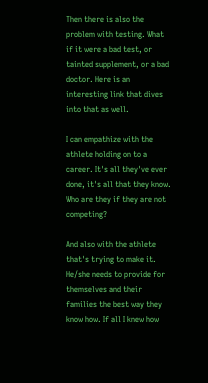Then there is also the problem with testing. What if it were a bad test, or tainted supplement, or a bad doctor. Here is an interesting link that dives into that as well.

I can empathize with the athlete holding on to a career. It's all they've ever done, it's all that they know. Who are they if they are not competing?

And also with the athlete that's trying to make it. He/she needs to provide for themselves and their families the best way they know how. If all I knew how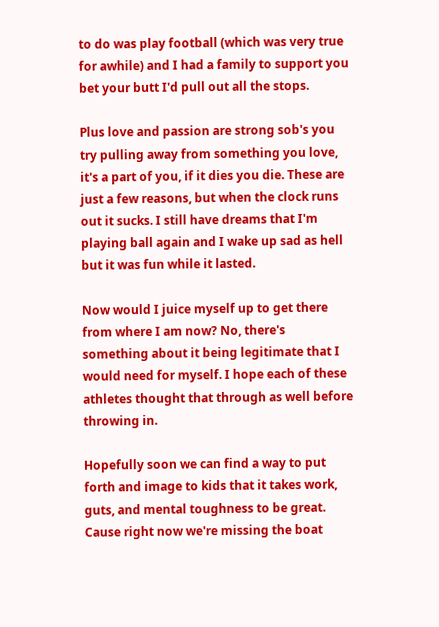to do was play football (which was very true for awhile) and I had a family to support you bet your butt I'd pull out all the stops.

Plus love and passion are strong sob's you try pulling away from something you love, it's a part of you, if it dies you die. These are just a few reasons, but when the clock runs out it sucks. I still have dreams that I'm playing ball again and I wake up sad as hell but it was fun while it lasted.

Now would I juice myself up to get there from where I am now? No, there's something about it being legitimate that I would need for myself. I hope each of these athletes thought that through as well before throwing in.

Hopefully soon we can find a way to put forth and image to kids that it takes work, guts, and mental toughness to be great. Cause right now we're missing the boat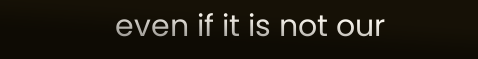even if it is not our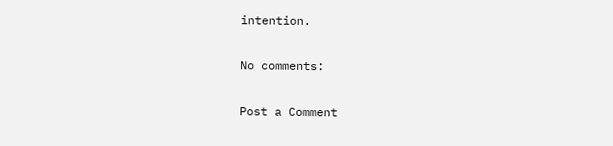intention.

No comments:

Post a Comment